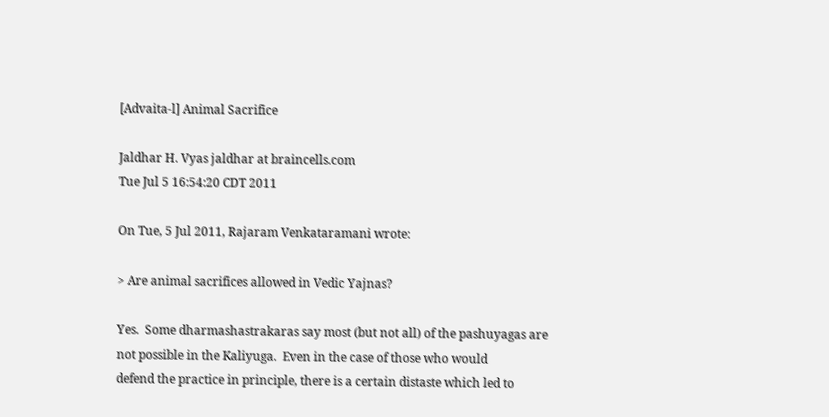[Advaita-l] Animal Sacrifice

Jaldhar H. Vyas jaldhar at braincells.com
Tue Jul 5 16:54:20 CDT 2011

On Tue, 5 Jul 2011, Rajaram Venkataramani wrote:

> Are animal sacrifices allowed in Vedic Yajnas?

Yes.  Some dharmashastrakaras say most (but not all) of the pashuyagas are
not possible in the Kaliyuga.  Even in the case of those who would
defend the practice in principle, there is a certain distaste which led to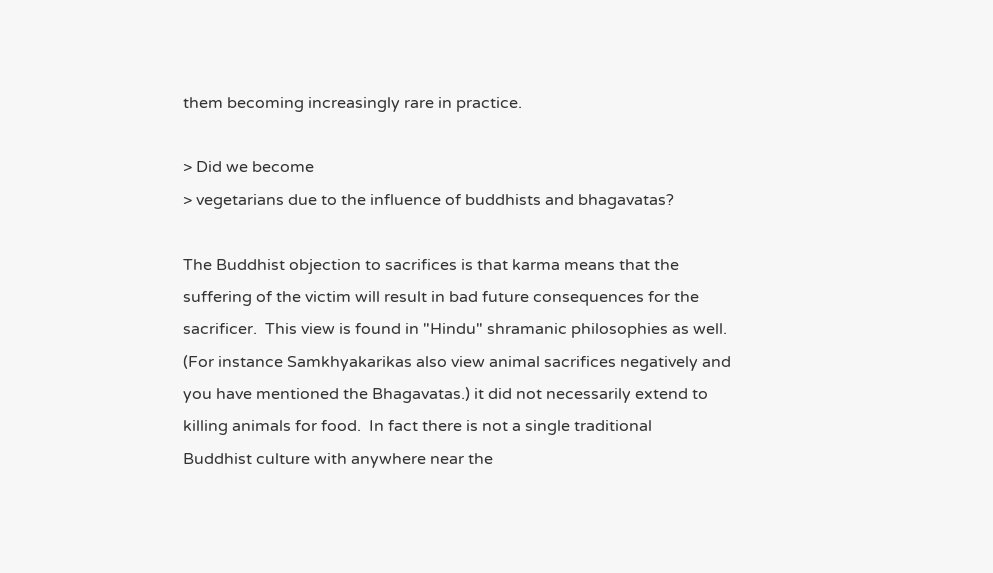them becoming increasingly rare in practice.

> Did we become
> vegetarians due to the influence of buddhists and bhagavatas?

The Buddhist objection to sacrifices is that karma means that the
suffering of the victim will result in bad future consequences for the
sacrificer.  This view is found in "Hindu" shramanic philosophies as well.
(For instance Samkhyakarikas also view animal sacrifices negatively and
you have mentioned the Bhagavatas.) it did not necessarily extend to
killing animals for food.  In fact there is not a single traditional
Buddhist culture with anywhere near the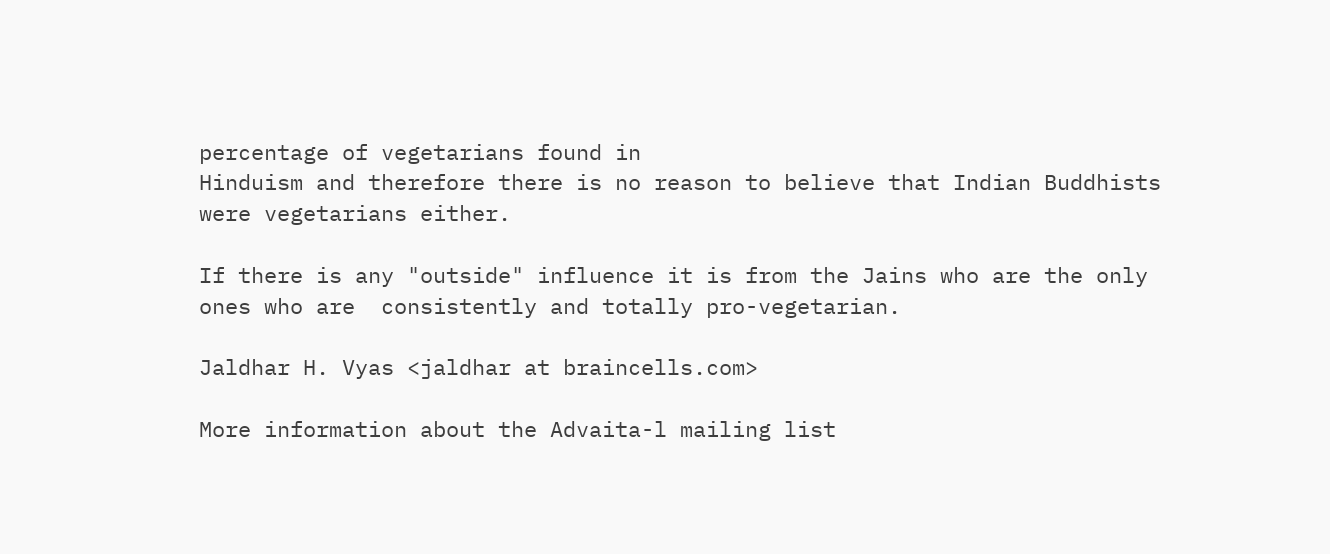percentage of vegetarians found in
Hinduism and therefore there is no reason to believe that Indian Buddhists
were vegetarians either.

If there is any "outside" influence it is from the Jains who are the only
ones who are  consistently and totally pro-vegetarian.

Jaldhar H. Vyas <jaldhar at braincells.com>

More information about the Advaita-l mailing list